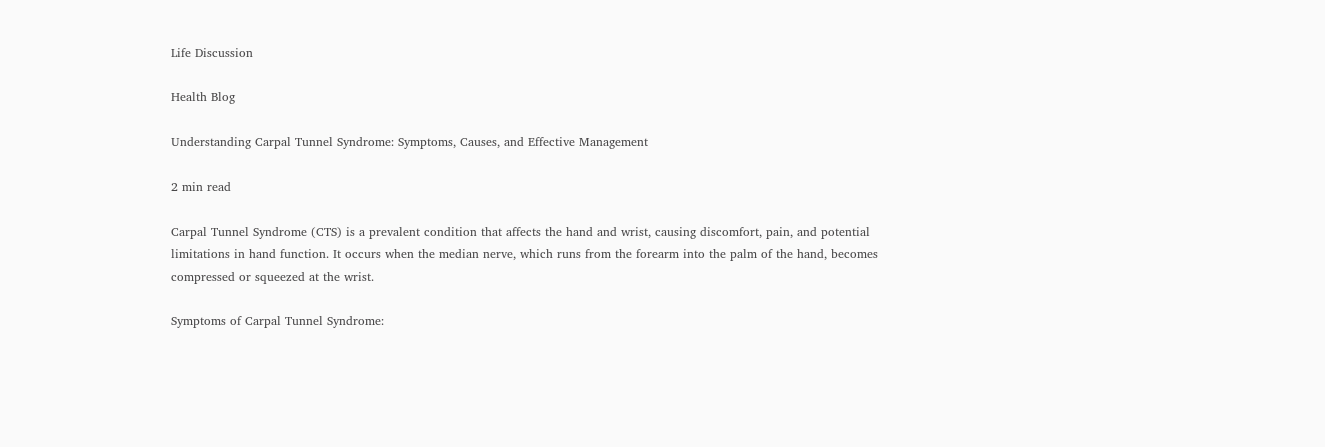Life Discussion

Health Blog

Understanding Carpal Tunnel Syndrome: Symptoms, Causes, and Effective Management

2 min read

Carpal Tunnel Syndrome (CTS) is a prevalent condition that affects the hand and wrist, causing discomfort, pain, and potential limitations in hand function. It occurs when the median nerve, which runs from the forearm into the palm of the hand, becomes compressed or squeezed at the wrist.

Symptoms of Carpal Tunnel Syndrome: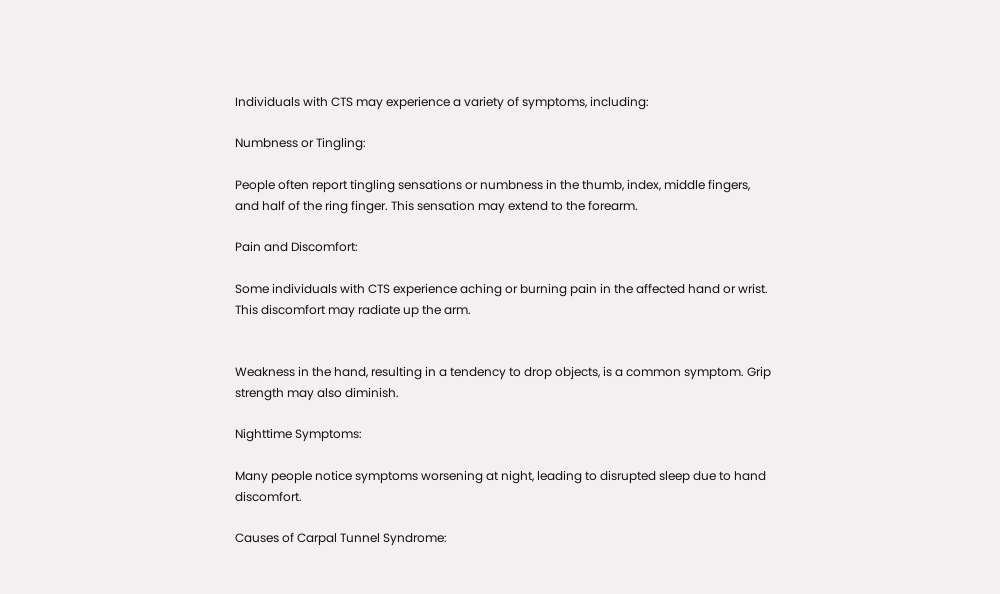Individuals with CTS may experience a variety of symptoms, including:

Numbness or Tingling:

People often report tingling sensations or numbness in the thumb, index, middle fingers, and half of the ring finger. This sensation may extend to the forearm.

Pain and Discomfort:

Some individuals with CTS experience aching or burning pain in the affected hand or wrist. This discomfort may radiate up the arm.


Weakness in the hand, resulting in a tendency to drop objects, is a common symptom. Grip strength may also diminish.

Nighttime Symptoms:

Many people notice symptoms worsening at night, leading to disrupted sleep due to hand discomfort.

Causes of Carpal Tunnel Syndrome: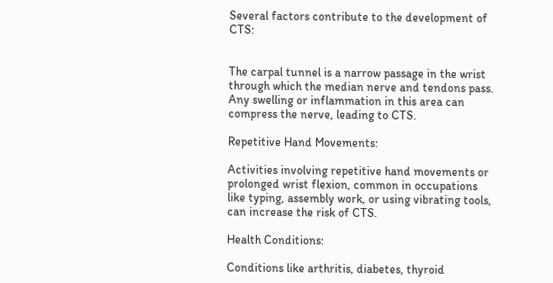Several factors contribute to the development of CTS:


The carpal tunnel is a narrow passage in the wrist through which the median nerve and tendons pass. Any swelling or inflammation in this area can compress the nerve, leading to CTS.

Repetitive Hand Movements:

Activities involving repetitive hand movements or prolonged wrist flexion, common in occupations like typing, assembly work, or using vibrating tools, can increase the risk of CTS.

Health Conditions:

Conditions like arthritis, diabetes, thyroid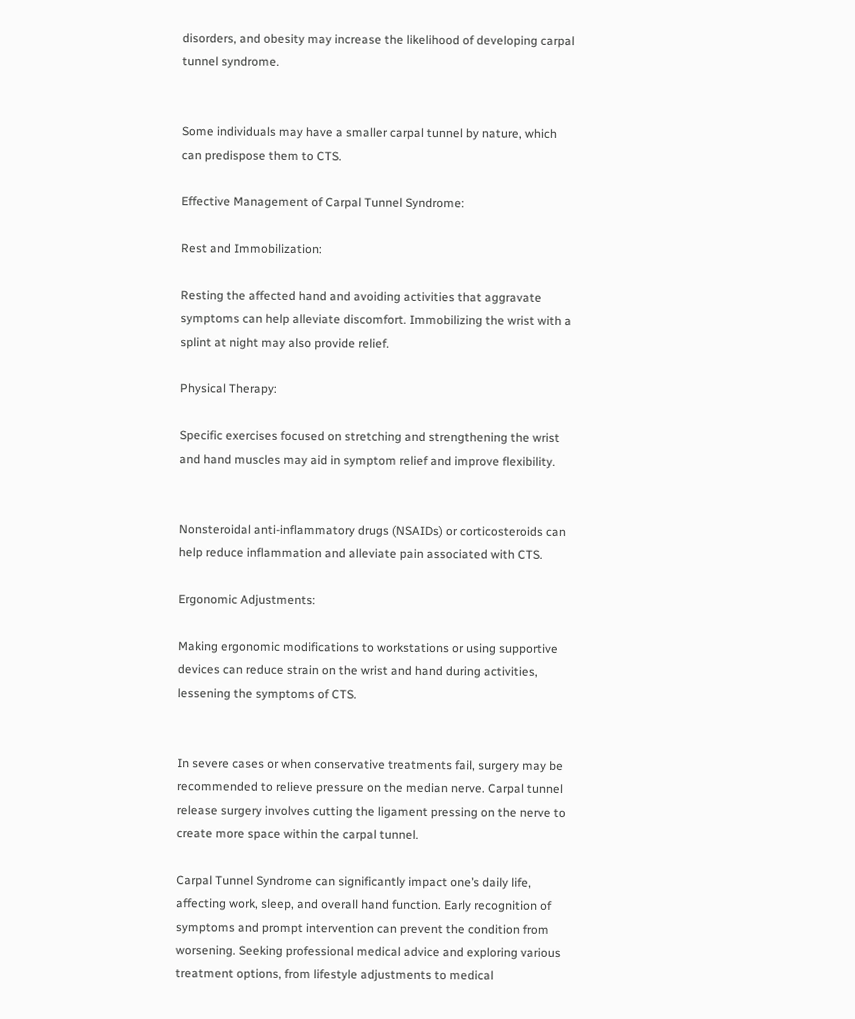disorders, and obesity may increase the likelihood of developing carpal tunnel syndrome.


Some individuals may have a smaller carpal tunnel by nature, which can predispose them to CTS.

Effective Management of Carpal Tunnel Syndrome:

Rest and Immobilization:

Resting the affected hand and avoiding activities that aggravate symptoms can help alleviate discomfort. Immobilizing the wrist with a splint at night may also provide relief.

Physical Therapy:

Specific exercises focused on stretching and strengthening the wrist and hand muscles may aid in symptom relief and improve flexibility.


Nonsteroidal anti-inflammatory drugs (NSAIDs) or corticosteroids can help reduce inflammation and alleviate pain associated with CTS.

Ergonomic Adjustments:

Making ergonomic modifications to workstations or using supportive devices can reduce strain on the wrist and hand during activities, lessening the symptoms of CTS.


In severe cases or when conservative treatments fail, surgery may be recommended to relieve pressure on the median nerve. Carpal tunnel release surgery involves cutting the ligament pressing on the nerve to create more space within the carpal tunnel.

Carpal Tunnel Syndrome can significantly impact one’s daily life, affecting work, sleep, and overall hand function. Early recognition of symptoms and prompt intervention can prevent the condition from worsening. Seeking professional medical advice and exploring various treatment options, from lifestyle adjustments to medical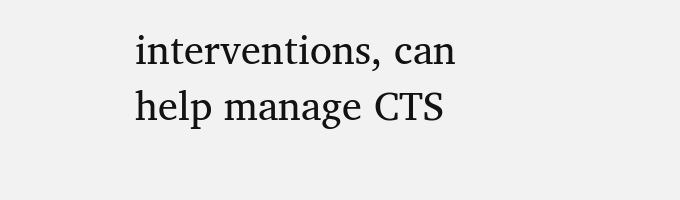interventions, can help manage CTS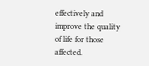effectively and improve the quality of life for those affected.